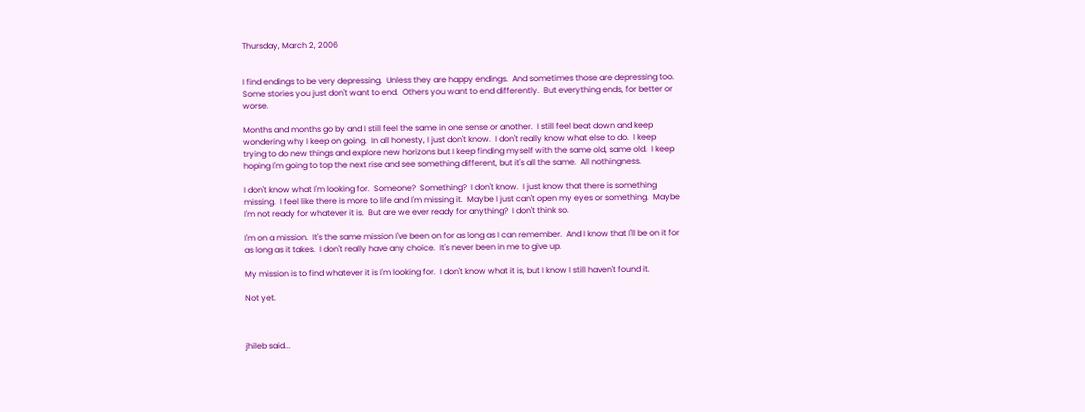Thursday, March 2, 2006


I find endings to be very depressing.  Unless they are happy endings.  And sometimes those are depressing too.  Some stories you just don't want to end.  Others you want to end differently.  But everything ends, for better or worse.

Months and months go by and I still feel the same in one sense or another.  I still feel beat down and keep wondering why I keep on going.  In all honesty, I just don't know.  I don't really know what else to do.  I keep trying to do new things and explore new horizons but I keep finding myself with the same old, same old.  I keep hoping I'm going to top the next rise and see something different, but it's all the same.  All nothingness.

I don't know what I'm looking for.  Someone?  Something?  I don't know.  I just know that there is something missing.  I feel like there is more to life and I'm missing it.  Maybe I just can't open my eyes or something.  Maybe I'm not ready for whatever it is.  But are we ever ready for anything?  I don't think so.

I'm on a mission.  It's the same mission I've been on for as long as I can remember.  And I know that I'll be on it for as long as it takes.  I don't really have any choice.  It's never been in me to give up.

My mission is to find whatever it is I'm looking for.  I don't know what it is, but I know I still haven't found it.

Not yet.



jhileb said...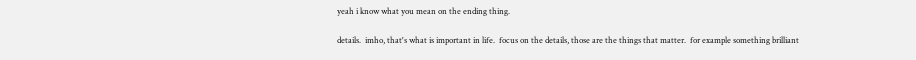yeah i know what you mean on the ending thing.

details.  imho, that's what is important in life.  focus on the details, those are the things that matter.  for example something brilliant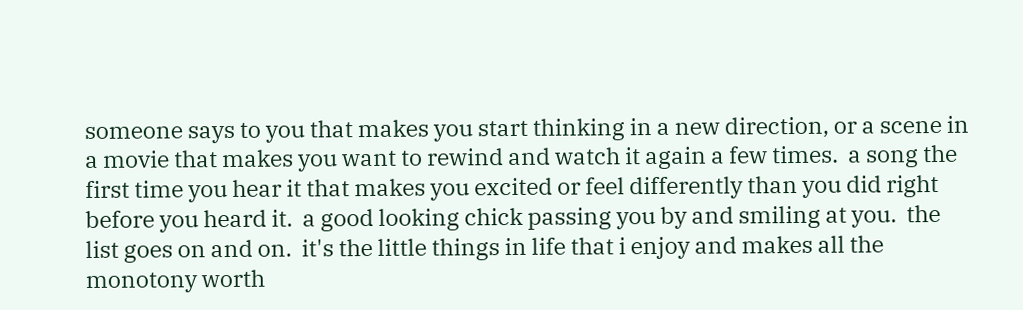someone says to you that makes you start thinking in a new direction, or a scene in a movie that makes you want to rewind and watch it again a few times.  a song the first time you hear it that makes you excited or feel differently than you did right before you heard it.  a good looking chick passing you by and smiling at you.  the list goes on and on.  it's the little things in life that i enjoy and makes all the monotony worth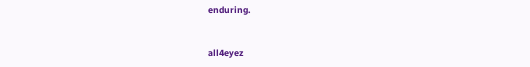enduring.


all4eyez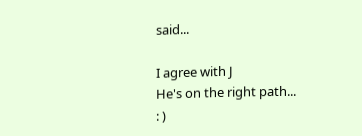said...

I agree with J
He's on the right path...
: )